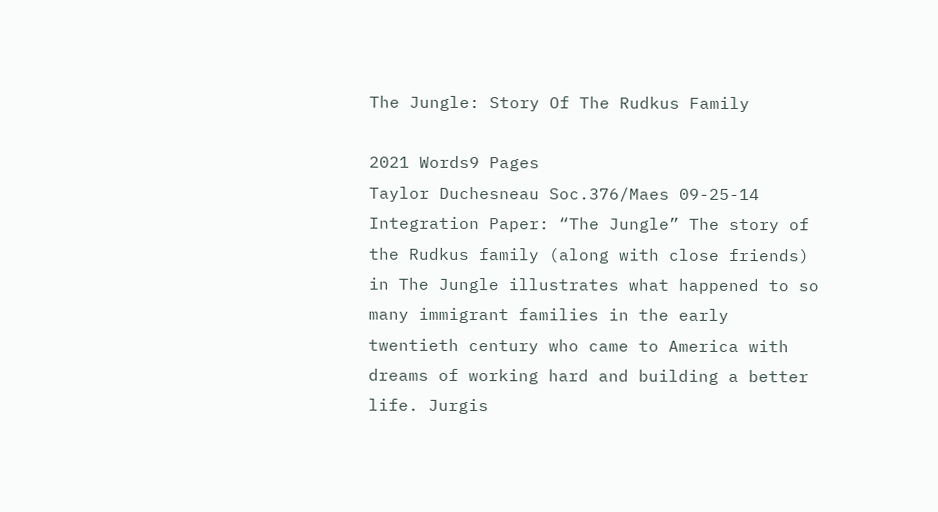The Jungle: Story Of The Rudkus Family

2021 Words9 Pages
Taylor Duchesneau Soc.376/Maes 09-25-14 Integration Paper: “The Jungle” The story of the Rudkus family (along with close friends) in The Jungle illustrates what happened to so many immigrant families in the early twentieth century who came to America with dreams of working hard and building a better life. Jurgis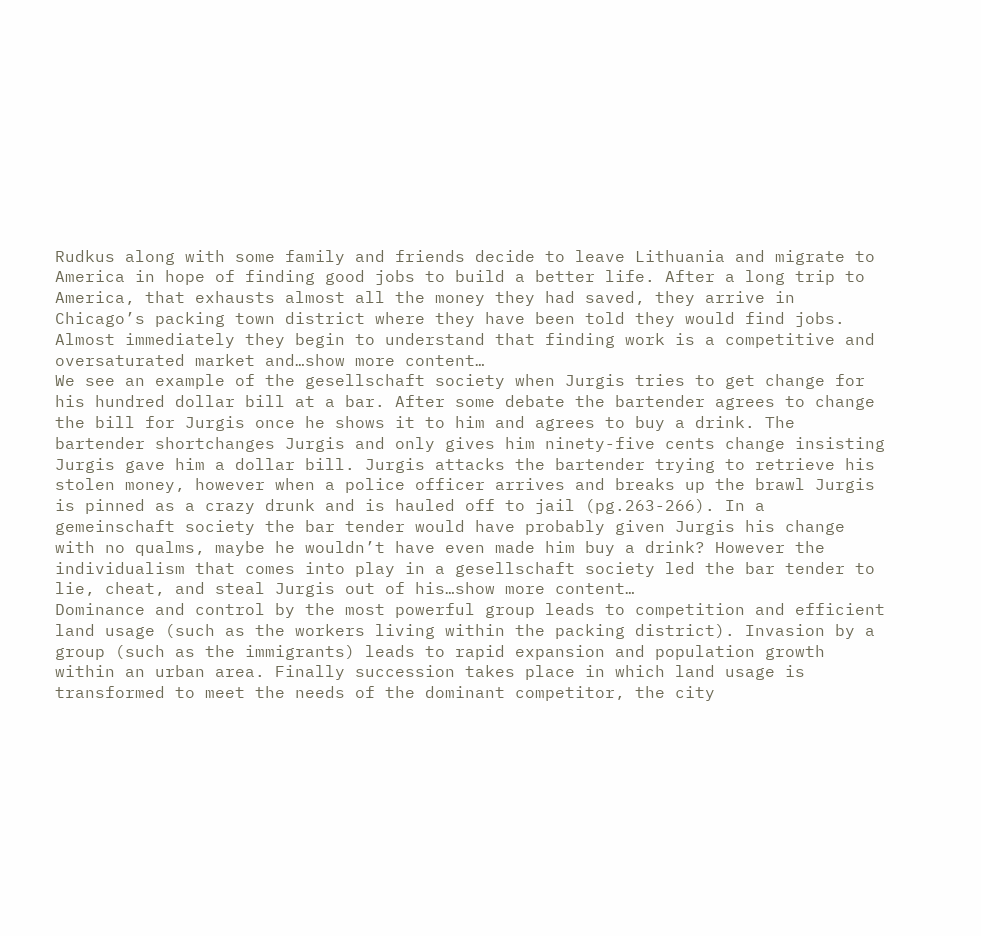Rudkus along with some family and friends decide to leave Lithuania and migrate to America in hope of finding good jobs to build a better life. After a long trip to America, that exhausts almost all the money they had saved, they arrive in Chicago’s packing town district where they have been told they would find jobs. Almost immediately they begin to understand that finding work is a competitive and oversaturated market and…show more content…
We see an example of the gesellschaft society when Jurgis tries to get change for his hundred dollar bill at a bar. After some debate the bartender agrees to change the bill for Jurgis once he shows it to him and agrees to buy a drink. The bartender shortchanges Jurgis and only gives him ninety-five cents change insisting Jurgis gave him a dollar bill. Jurgis attacks the bartender trying to retrieve his stolen money, however when a police officer arrives and breaks up the brawl Jurgis is pinned as a crazy drunk and is hauled off to jail (pg.263-266). In a gemeinschaft society the bar tender would have probably given Jurgis his change with no qualms, maybe he wouldn’t have even made him buy a drink? However the individualism that comes into play in a gesellschaft society led the bar tender to lie, cheat, and steal Jurgis out of his…show more content…
Dominance and control by the most powerful group leads to competition and efficient land usage (such as the workers living within the packing district). Invasion by a group (such as the immigrants) leads to rapid expansion and population growth within an urban area. Finally succession takes place in which land usage is transformed to meet the needs of the dominant competitor, the city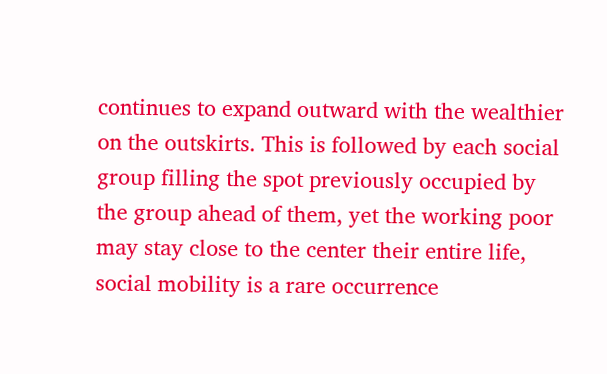continues to expand outward with the wealthier on the outskirts. This is followed by each social group filling the spot previously occupied by the group ahead of them, yet the working poor may stay close to the center their entire life, social mobility is a rare occurrence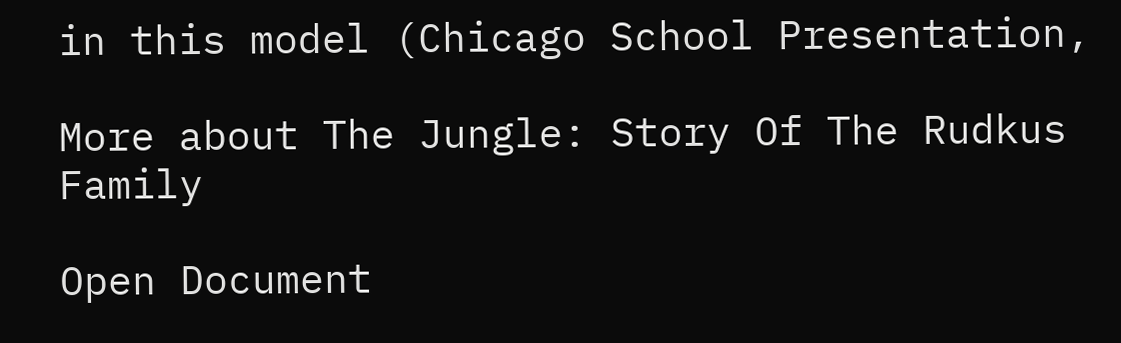in this model (Chicago School Presentation,

More about The Jungle: Story Of The Rudkus Family

Open Document